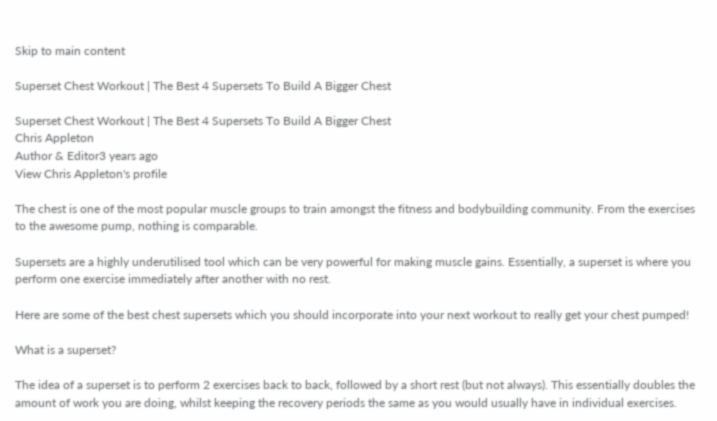Skip to main content

Superset Chest Workout | The Best 4 Supersets To Build A Bigger Chest

Superset Chest Workout | The Best 4 Supersets To Build A Bigger Chest
Chris Appleton
Author & Editor3 years ago
View Chris Appleton's profile

The chest is one of the most popular muscle groups to train amongst the fitness and bodybuilding community. From the exercises to the awesome pump, nothing is comparable.

Supersets are a highly underutilised tool which can be very powerful for making muscle gains. Essentially, a superset is where you perform one exercise immediately after another with no rest.

Here are some of the best chest supersets which you should incorporate into your next workout to really get your chest pumped!

What is a superset?

The idea of a superset is to perform 2 exercises back to back, followed by a short rest (but not always). This essentially doubles the amount of work you are doing, whilst keeping the recovery periods the same as you would usually have in individual exercises.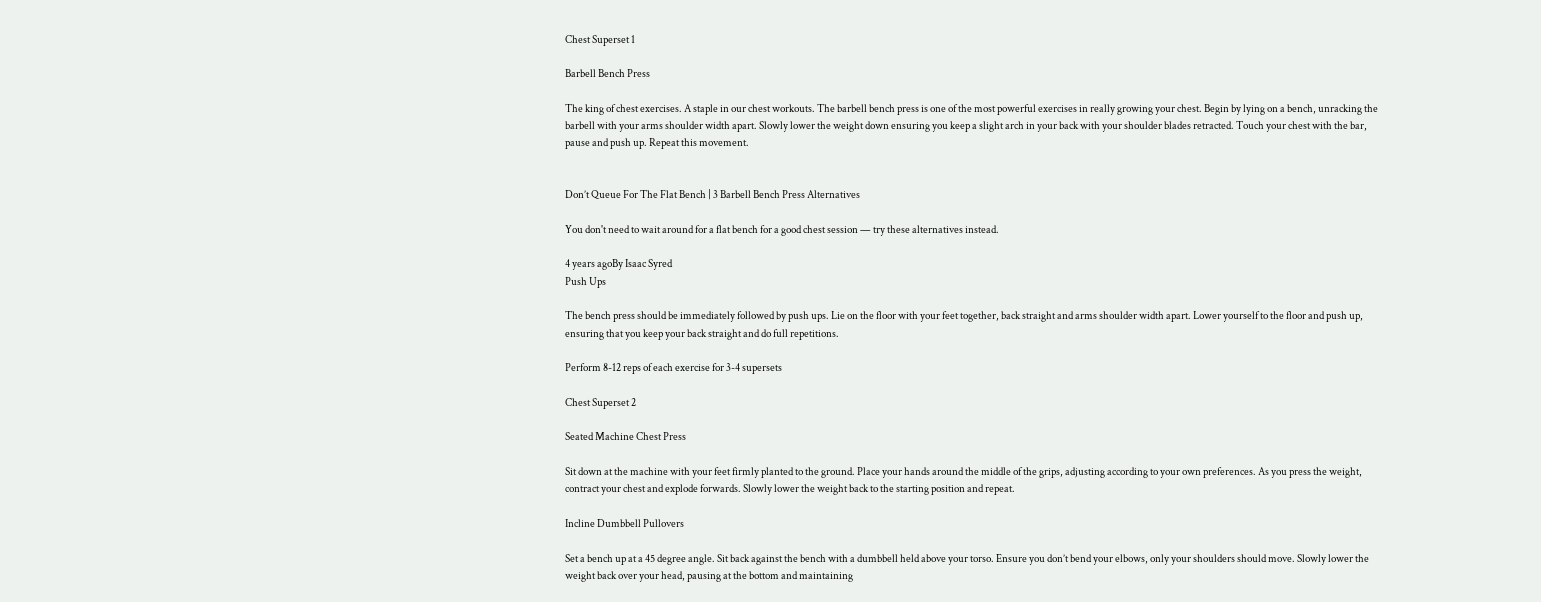Chest Superset 1

Barbell Bench Press

The king of chest exercises. A staple in our chest workouts. The barbell bench press is one of the most powerful exercises in really growing your chest. Begin by lying on a bench, unracking the barbell with your arms shoulder width apart. Slowly lower the weight down ensuring you keep a slight arch in your back with your shoulder blades retracted. Touch your chest with the bar, pause and push up. Repeat this movement.


Don’t Queue For The Flat Bench | 3 Barbell Bench Press Alternatives

You don't need to wait around for a flat bench for a good chest session — try these alternatives instead.

4 years agoBy Isaac Syred
Push Ups

The bench press should be immediately followed by push ups. Lie on the floor with your feet together, back straight and arms shoulder width apart. Lower yourself to the floor and push up, ensuring that you keep your back straight and do full repetitions.

Perform 8-12 reps of each exercise for 3-4 supersets

Chest Superset 2

Seated Machine Chest Press

Sit down at the machine with your feet firmly planted to the ground. Place your hands around the middle of the grips, adjusting according to your own preferences. As you press the weight, contract your chest and explode forwards. Slowly lower the weight back to the starting position and repeat.

Incline Dumbbell Pullovers

Set a bench up at a 45 degree angle. Sit back against the bench with a dumbbell held above your torso. Ensure you don’t bend your elbows, only your shoulders should move. Slowly lower the weight back over your head, pausing at the bottom and maintaining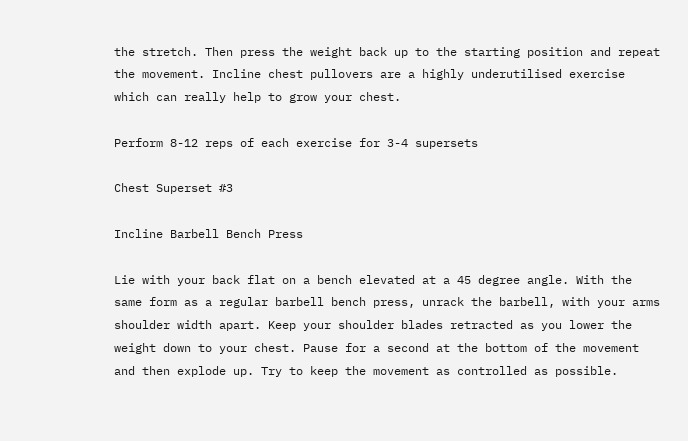the stretch. Then press the weight back up to the starting position and repeat the movement. Incline chest pullovers are a highly underutilised exercise which can really help to grow your chest.

Perform 8-12 reps of each exercise for 3-4 supersets

Chest Superset #3

Incline Barbell Bench Press

Lie with your back flat on a bench elevated at a 45 degree angle. With the same form as a regular barbell bench press, unrack the barbell, with your arms shoulder width apart. Keep your shoulder blades retracted as you lower the weight down to your chest. Pause for a second at the bottom of the movement and then explode up. Try to keep the movement as controlled as possible.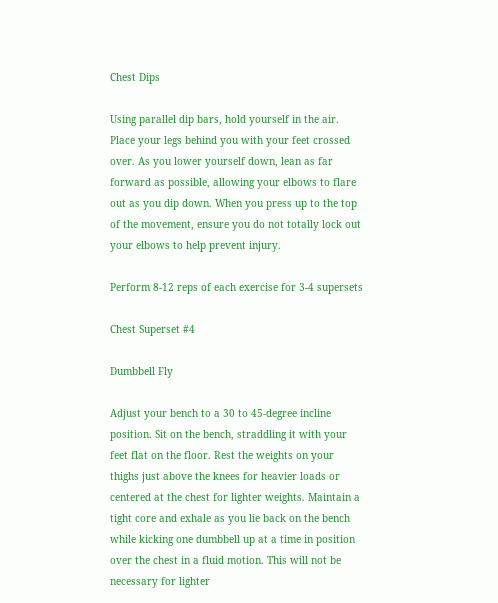Chest Dips

Using parallel dip bars, hold yourself in the air. Place your legs behind you with your feet crossed over. As you lower yourself down, lean as far forward as possible, allowing your elbows to flare out as you dip down. When you press up to the top of the movement, ensure you do not totally lock out your elbows to help prevent injury.

Perform 8-12 reps of each exercise for 3-4 supersets

Chest Superset #4

Dumbbell Fly

Adjust your bench to a 30 to 45-degree incline position. Sit on the bench, straddling it with your feet flat on the floor. Rest the weights on your thighs just above the knees for heavier loads or centered at the chest for lighter weights. Maintain a tight core and exhale as you lie back on the bench while kicking one dumbbell up at a time in position over the chest in a fluid motion. This will not be necessary for lighter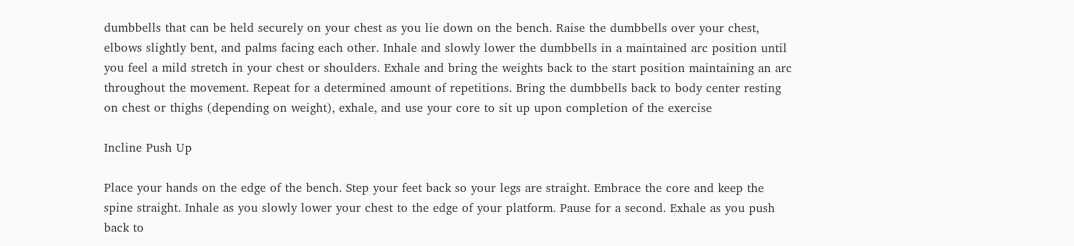dumbbells that can be held securely on your chest as you lie down on the bench. Raise the dumbbells over your chest, elbows slightly bent, and palms facing each other. Inhale and slowly lower the dumbbells in a maintained arc position until you feel a mild stretch in your chest or shoulders. Exhale and bring the weights back to the start position maintaining an arc throughout the movement. Repeat for a determined amount of repetitions. Bring the dumbbells back to body center resting on chest or thighs (depending on weight), exhale, and use your core to sit up upon completion of the exercise

Incline Push Up

Place your hands on the edge of the bench. Step your feet back so your legs are straight. Embrace the core and keep the spine straight. Inhale as you slowly lower your chest to the edge of your platform. Pause for a second. Exhale as you push back to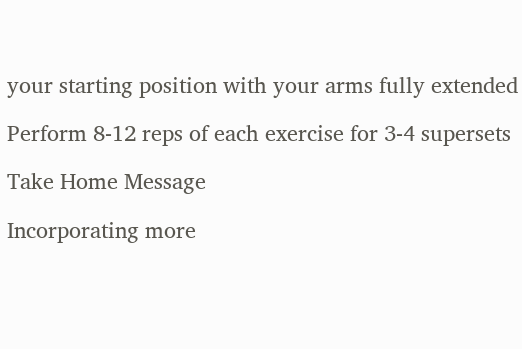your starting position with your arms fully extended

Perform 8-12 reps of each exercise for 3-4 supersets

Take Home Message

Incorporating more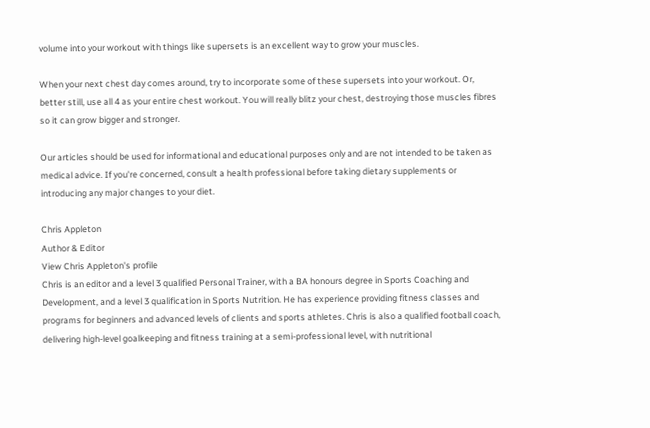volume into your workout with things like supersets is an excellent way to grow your muscles.

When your next chest day comes around, try to incorporate some of these supersets into your workout. Or, better still, use all 4 as your entire chest workout. You will really blitz your chest, destroying those muscles fibres so it can grow bigger and stronger.

Our articles should be used for informational and educational purposes only and are not intended to be taken as medical advice. If you're concerned, consult a health professional before taking dietary supplements or introducing any major changes to your diet.

Chris Appleton
Author & Editor
View Chris Appleton's profile
Chris is an editor and a level 3 qualified Personal Trainer, with a BA honours degree in Sports Coaching and Development, and a level 3 qualification in Sports Nutrition. He has experience providing fitness classes and programs for beginners and advanced levels of clients and sports athletes. Chris is also a qualified football coach, delivering high-level goalkeeping and fitness training at a semi-professional level, with nutritional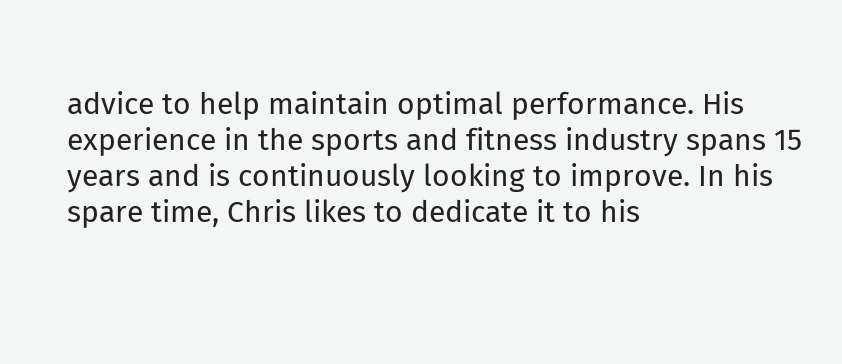advice to help maintain optimal performance. His experience in the sports and fitness industry spans 15 years and is continuously looking to improve. In his spare time, Chris likes to dedicate it to his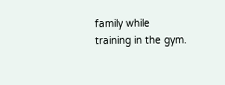family while training in the gym.